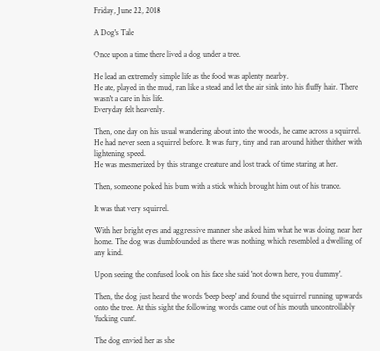Friday, June 22, 2018

A Dog's Tale

Once upon a time there lived a dog under a tree.

He lead an extremely simple life as the food was aplenty nearby.
He ate, played in the mud, ran like a stead and let the air sink into his fluffy hair. There wasn't a care in his life.
Everyday felt heavenly.

Then, one day on his usual wandering about into the woods, he came across a squirrel.
He had never seen a squirrel before. It was fury, tiny and ran around hither thither with lightening speed.
He was mesmerized by this strange creature and lost track of time staring at her.

Then, someone poked his bum with a stick which brought him out of his trance.

It was that very squirrel.

With her bright eyes and aggressive manner she asked him what he was doing near her home. The dog was dumbfounded as there was nothing which resembled a dwelling of any kind.

Upon seeing the confused look on his face she said 'not down here, you dummy'.

Then, the dog just heard the words 'beep beep' and found the squirrel running upwards onto the tree. At this sight the following words came out of his mouth uncontrollably 'fucking cunt'.

The dog envied her as she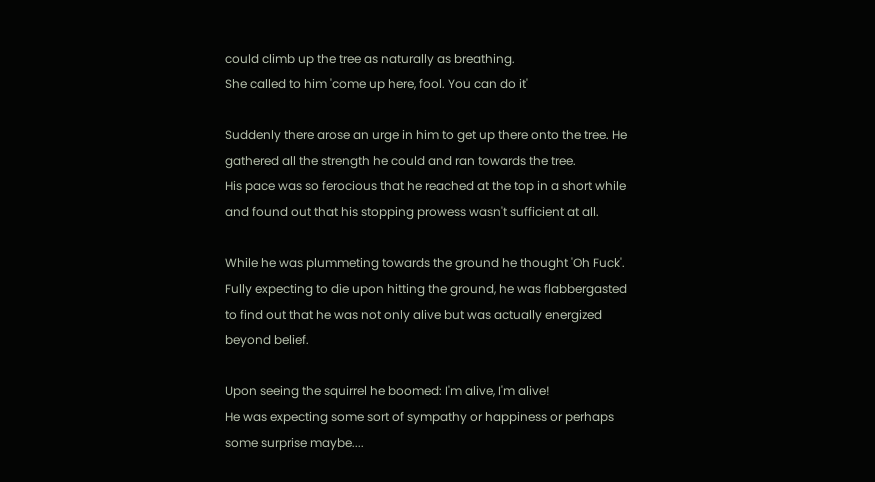could climb up the tree as naturally as breathing.
She called to him 'come up here, fool. You can do it'

Suddenly there arose an urge in him to get up there onto the tree. He gathered all the strength he could and ran towards the tree.
His pace was so ferocious that he reached at the top in a short while and found out that his stopping prowess wasn't sufficient at all.

While he was plummeting towards the ground he thought 'Oh Fuck'.
Fully expecting to die upon hitting the ground, he was flabbergasted to find out that he was not only alive but was actually energized beyond belief.

Upon seeing the squirrel he boomed: I'm alive, I'm alive!
He was expecting some sort of sympathy or happiness or perhaps some surprise maybe....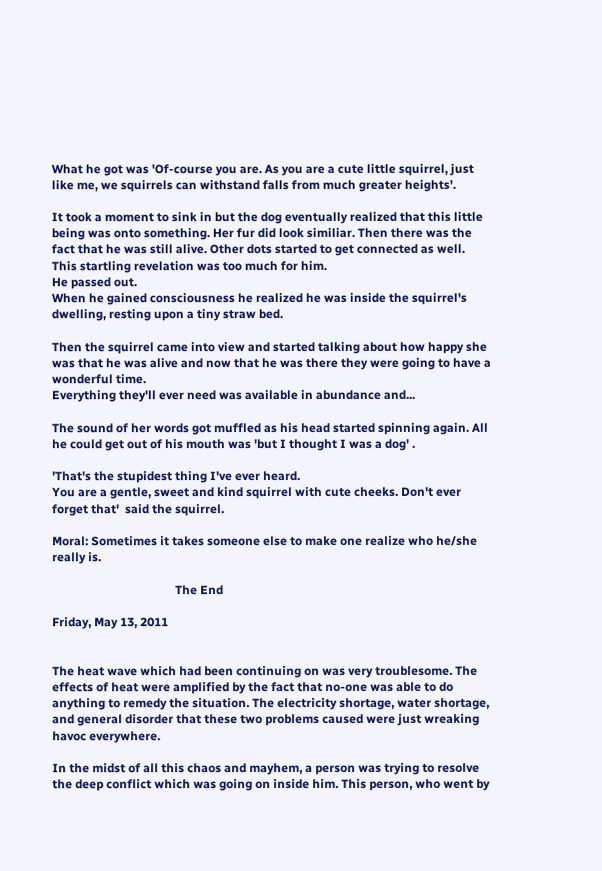What he got was 'Of-course you are. As you are a cute little squirrel, just like me, we squirrels can withstand falls from much greater heights'.

It took a moment to sink in but the dog eventually realized that this little being was onto something. Her fur did look similiar. Then there was the fact that he was still alive. Other dots started to get connected as well.
This startling revelation was too much for him.
He passed out.
When he gained consciousness he realized he was inside the squirrel's dwelling, resting upon a tiny straw bed.

Then the squirrel came into view and started talking about how happy she was that he was alive and now that he was there they were going to have a wonderful time.
Everything they'll ever need was available in abundance and...

The sound of her words got muffled as his head started spinning again. All he could get out of his mouth was 'but I thought I was a dog' .

'That's the stupidest thing I've ever heard.
You are a gentle, sweet and kind squirrel with cute cheeks. Don't ever forget that'  said the squirrel.

Moral: Sometimes it takes someone else to make one realize who he/she really is.

                                         The End

Friday, May 13, 2011


The heat wave which had been continuing on was very troublesome. The effects of heat were amplified by the fact that no-one was able to do anything to remedy the situation. The electricity shortage, water shortage, and general disorder that these two problems caused were just wreaking havoc everywhere.

In the midst of all this chaos and mayhem, a person was trying to resolve the deep conflict which was going on inside him. This person, who went by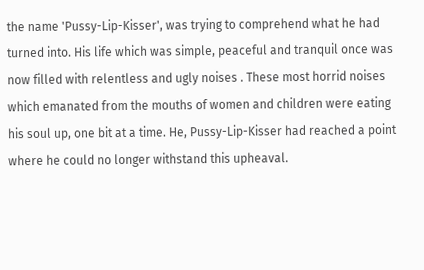the name 'Pussy-Lip-Kisser', was trying to comprehend what he had turned into. His life which was simple, peaceful and tranquil once was now filled with relentless and ugly noises . These most horrid noises which emanated from the mouths of women and children were eating his soul up, one bit at a time. He, Pussy-Lip-Kisser had reached a point where he could no longer withstand this upheaval.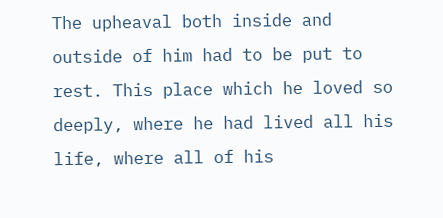The upheaval both inside and outside of him had to be put to rest. This place which he loved so deeply, where he had lived all his life, where all of his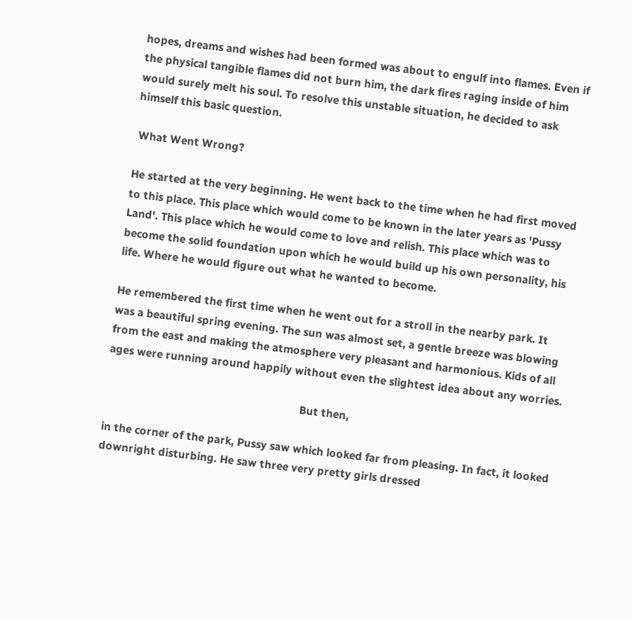hopes, dreams and wishes had been formed was about to engulf into flames. Even if the physical tangible flames did not burn him, the dark fires raging inside of him would surely melt his soul. To resolve this unstable situation, he decided to ask himself this basic question.

 What Went Wrong?

He started at the very beginning. He went back to the time when he had first moved to this place. This place which would come to be known in the later years as 'Pussy Land'. This place which he would come to love and relish. This place which was to become the solid foundation upon which he would build up his own personality, his life. Where he would figure out what he wanted to become.

He remembered the first time when he went out for a stroll in the nearby park. It was a beautiful spring evening. The sun was almost set, a gentle breeze was blowing from the east and making the atmosphere very pleasant and harmonious. Kids of all ages were running around happily without even the slightest idea about any worries.

                                                                 But then,

in the corner of the park, Pussy saw which looked far from pleasing. In fact, it looked downright disturbing. He saw three very pretty girls dressed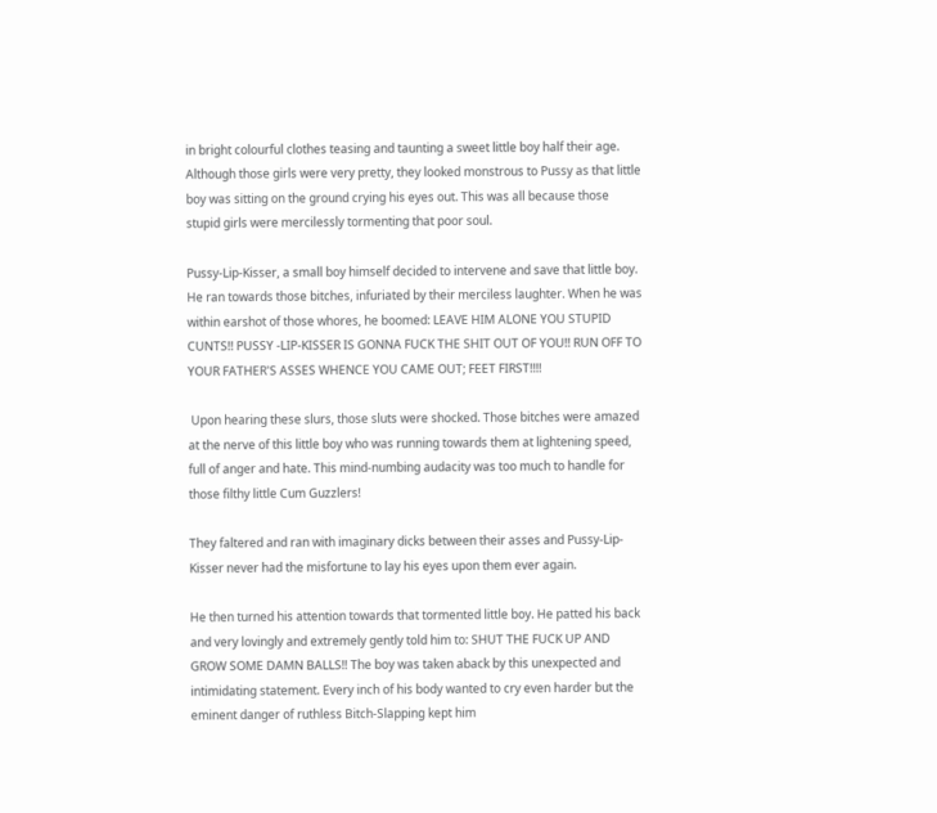in bright colourful clothes teasing and taunting a sweet little boy half their age. Although those girls were very pretty, they looked monstrous to Pussy as that little boy was sitting on the ground crying his eyes out. This was all because those stupid girls were mercilessly tormenting that poor soul.

Pussy-Lip-Kisser, a small boy himself decided to intervene and save that little boy. He ran towards those bitches, infuriated by their merciless laughter. When he was within earshot of those whores, he boomed: LEAVE HIM ALONE YOU STUPID CUNTS!! PUSSY -LIP-KISSER IS GONNA FUCK THE SHIT OUT OF YOU!! RUN OFF TO YOUR FATHER'S ASSES WHENCE YOU CAME OUT; FEET FIRST!!!!

 Upon hearing these slurs, those sluts were shocked. Those bitches were amazed at the nerve of this little boy who was running towards them at lightening speed, full of anger and hate. This mind-numbing audacity was too much to handle for those filthy little Cum Guzzlers!

They faltered and ran with imaginary dicks between their asses and Pussy-Lip-Kisser never had the misfortune to lay his eyes upon them ever again.

He then turned his attention towards that tormented little boy. He patted his back and very lovingly and extremely gently told him to: SHUT THE FUCK UP AND GROW SOME DAMN BALLS!! The boy was taken aback by this unexpected and intimidating statement. Every inch of his body wanted to cry even harder but the eminent danger of ruthless Bitch-Slapping kept him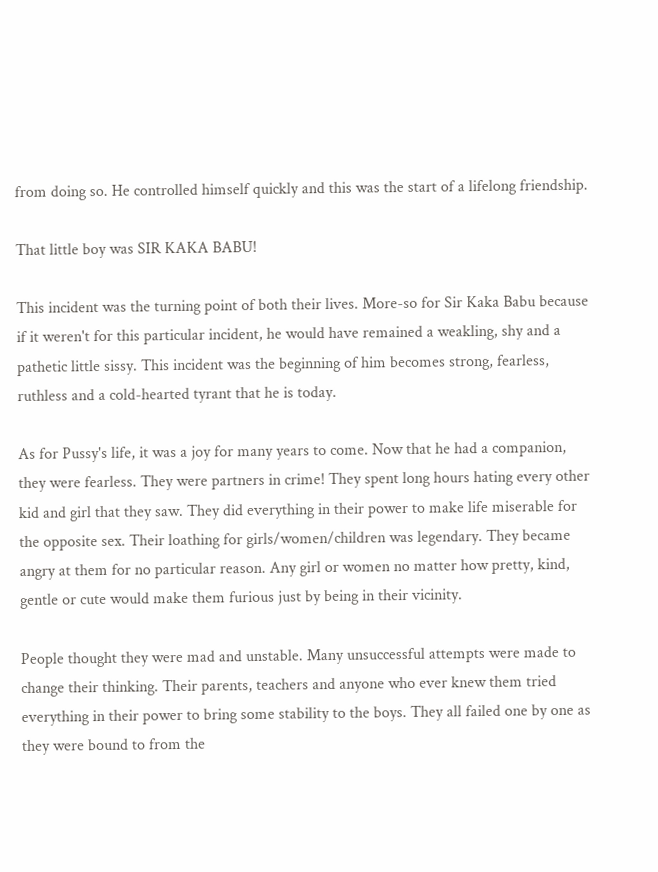from doing so. He controlled himself quickly and this was the start of a lifelong friendship.

That little boy was SIR KAKA BABU!

This incident was the turning point of both their lives. More-so for Sir Kaka Babu because if it weren't for this particular incident, he would have remained a weakling, shy and a pathetic little sissy. This incident was the beginning of him becomes strong, fearless, ruthless and a cold-hearted tyrant that he is today.

As for Pussy's life, it was a joy for many years to come. Now that he had a companion, they were fearless. They were partners in crime! They spent long hours hating every other kid and girl that they saw. They did everything in their power to make life miserable for the opposite sex. Their loathing for girls/women/children was legendary. They became angry at them for no particular reason. Any girl or women no matter how pretty, kind, gentle or cute would make them furious just by being in their vicinity.

People thought they were mad and unstable. Many unsuccessful attempts were made to change their thinking. Their parents, teachers and anyone who ever knew them tried everything in their power to bring some stability to the boys. They all failed one by one as they were bound to from the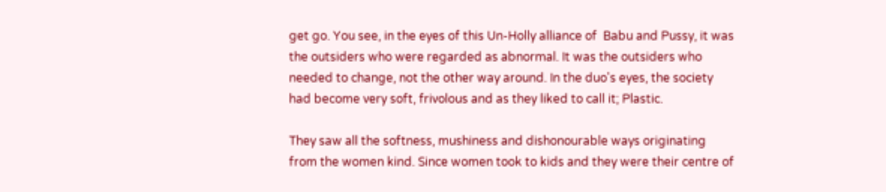get go. You see, in the eyes of this Un-Holly alliance of  Babu and Pussy, it was the outsiders who were regarded as abnormal. It was the outsiders who needed to change, not the other way around. In the duo's eyes, the society had become very soft, frivolous and as they liked to call it; Plastic.

They saw all the softness, mushiness and dishonourable ways originating from the women kind. Since women took to kids and they were their centre of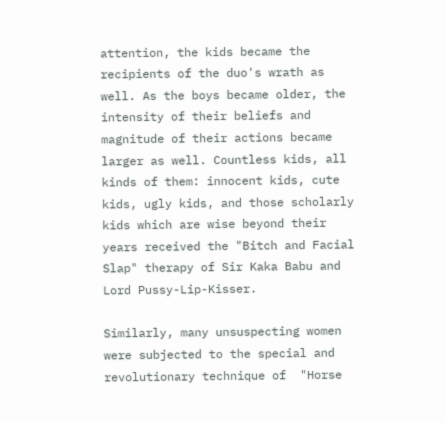attention, the kids became the recipients of the duo's wrath as well. As the boys became older, the intensity of their beliefs and magnitude of their actions became larger as well. Countless kids, all kinds of them: innocent kids, cute kids, ugly kids, and those scholarly kids which are wise beyond their years received the "Bitch and Facial Slap" therapy of Sir Kaka Babu and Lord Pussy-Lip-Kisser.

Similarly, many unsuspecting women were subjected to the special and revolutionary technique of  "Horse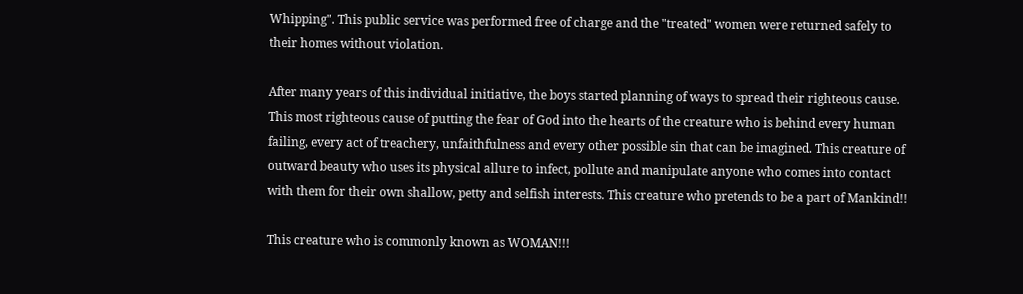Whipping". This public service was performed free of charge and the "treated" women were returned safely to their homes without violation.

After many years of this individual initiative, the boys started planning of ways to spread their righteous cause. This most righteous cause of putting the fear of God into the hearts of the creature who is behind every human failing, every act of treachery, unfaithfulness and every other possible sin that can be imagined. This creature of outward beauty who uses its physical allure to infect, pollute and manipulate anyone who comes into contact with them for their own shallow, petty and selfish interests. This creature who pretends to be a part of Mankind!!

This creature who is commonly known as WOMAN!!!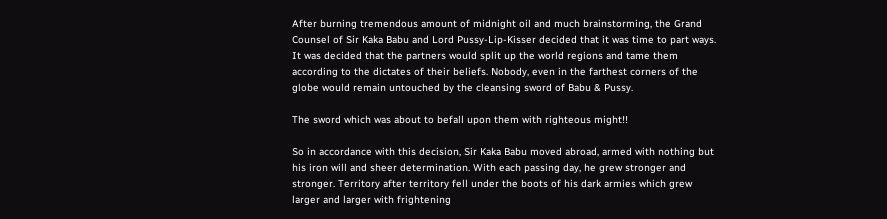After burning tremendous amount of midnight oil and much brainstorming, the Grand Counsel of Sir Kaka Babu and Lord Pussy-Lip-Kisser decided that it was time to part ways. It was decided that the partners would split up the world regions and tame them according to the dictates of their beliefs. Nobody, even in the farthest corners of the globe would remain untouched by the cleansing sword of Babu & Pussy.

The sword which was about to befall upon them with righteous might!!

So in accordance with this decision, Sir Kaka Babu moved abroad, armed with nothing but his iron will and sheer determination. With each passing day, he grew stronger and stronger. Territory after territory fell under the boots of his dark armies which grew larger and larger with frightening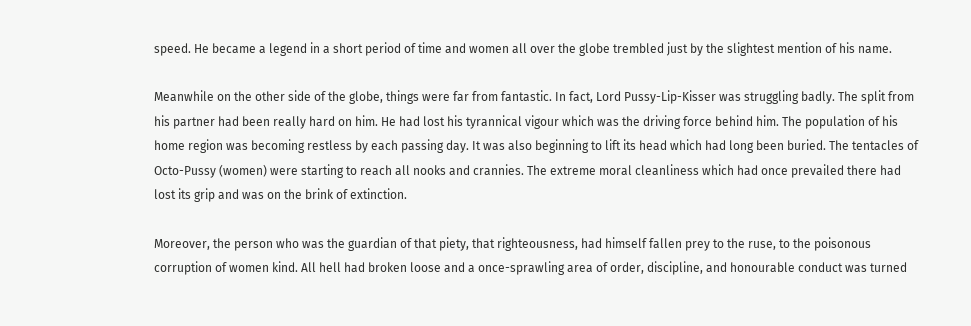speed. He became a legend in a short period of time and women all over the globe trembled just by the slightest mention of his name.

Meanwhile on the other side of the globe, things were far from fantastic. In fact, Lord Pussy-Lip-Kisser was struggling badly. The split from his partner had been really hard on him. He had lost his tyrannical vigour which was the driving force behind him. The population of his home region was becoming restless by each passing day. It was also beginning to lift its head which had long been buried. The tentacles of Octo-Pussy (women) were starting to reach all nooks and crannies. The extreme moral cleanliness which had once prevailed there had lost its grip and was on the brink of extinction.

Moreover, the person who was the guardian of that piety, that righteousness, had himself fallen prey to the ruse, to the poisonous corruption of women kind. All hell had broken loose and a once-sprawling area of order, discipline, and honourable conduct was turned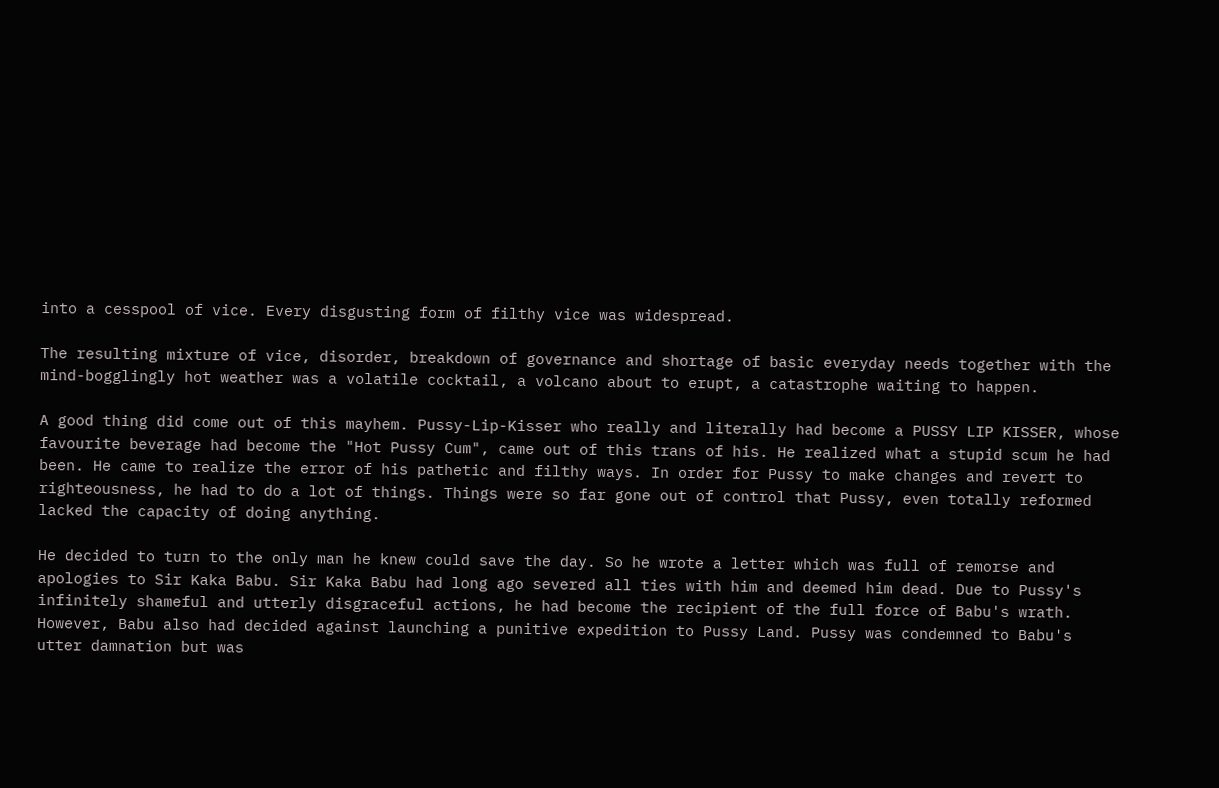into a cesspool of vice. Every disgusting form of filthy vice was widespread.

The resulting mixture of vice, disorder, breakdown of governance and shortage of basic everyday needs together with the mind-bogglingly hot weather was a volatile cocktail, a volcano about to erupt, a catastrophe waiting to happen.

A good thing did come out of this mayhem. Pussy-Lip-Kisser who really and literally had become a PUSSY LIP KISSER, whose favourite beverage had become the "Hot Pussy Cum", came out of this trans of his. He realized what a stupid scum he had been. He came to realize the error of his pathetic and filthy ways. In order for Pussy to make changes and revert to righteousness, he had to do a lot of things. Things were so far gone out of control that Pussy, even totally reformed lacked the capacity of doing anything.

He decided to turn to the only man he knew could save the day. So he wrote a letter which was full of remorse and apologies to Sir Kaka Babu. Sir Kaka Babu had long ago severed all ties with him and deemed him dead. Due to Pussy's infinitely shameful and utterly disgraceful actions, he had become the recipient of the full force of Babu's wrath. However, Babu also had decided against launching a punitive expedition to Pussy Land. Pussy was condemned to Babu's utter damnation but was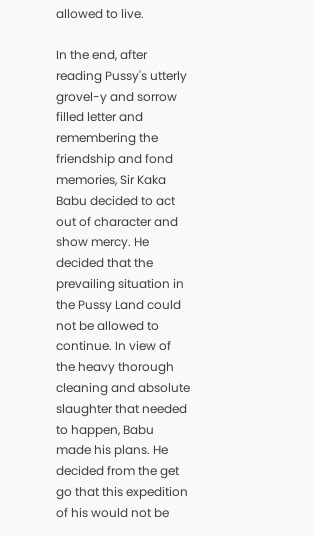allowed to live.

In the end, after reading Pussy's utterly grovel-y and sorrow filled letter and remembering the friendship and fond memories, Sir Kaka Babu decided to act out of character and show mercy. He decided that the prevailing situation in the Pussy Land could not be allowed to continue. In view of the heavy thorough cleaning and absolute slaughter that needed to happen, Babu made his plans. He decided from the get go that this expedition of his would not be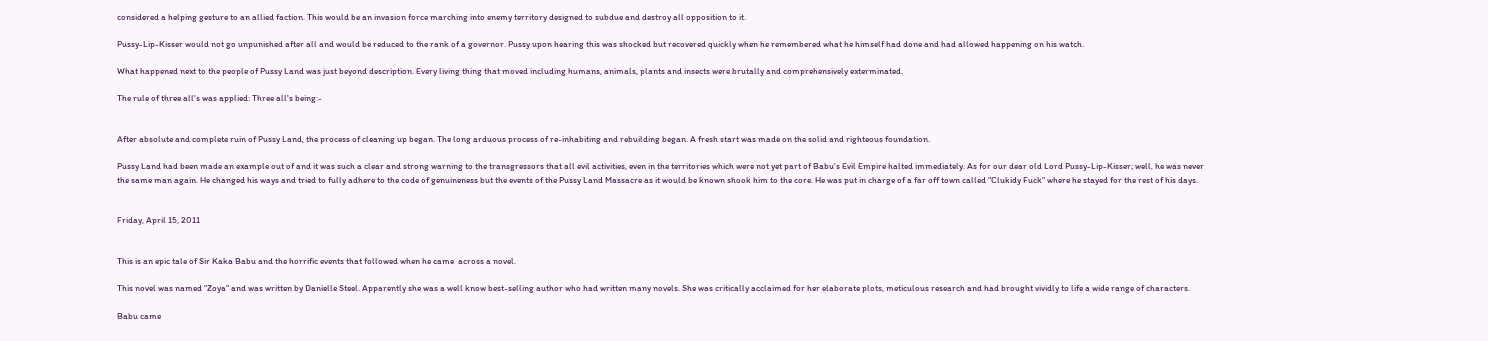considered a helping gesture to an allied faction. This would be an invasion force marching into enemy territory designed to subdue and destroy all opposition to it.

Pussy-Lip-Kisser would not go unpunished after all and would be reduced to the rank of a governor. Pussy upon hearing this was shocked but recovered quickly when he remembered what he himself had done and had allowed happening on his watch.

What happened next to the people of Pussy Land was just beyond description. Every living thing that moved including humans, animals, plants and insects were brutally and comprehensively exterminated.

The rule of three all's was applied: Three all's being:-


After absolute and complete ruin of Pussy Land, the process of cleaning up began. The long arduous process of re-inhabiting and rebuilding began. A fresh start was made on the solid and righteous foundation.

Pussy Land had been made an example out of and it was such a clear and strong warning to the transgressors that all evil activities, even in the territories which were not yet part of Babu's Evil Empire halted immediately. As for our dear old Lord Pussy-Lip-Kisser; well, he was never the same man again. He changed his ways and tried to fully adhere to the code of genuineness but the events of the Pussy Land Massacre as it would be known shook him to the core. He was put in charge of a far off town called "Clukidy Fuck" where he stayed for the rest of his days.


Friday, April 15, 2011


This is an epic tale of Sir Kaka Babu and the horrific events that followed when he came  across a novel.

This novel was named "Zoya" and was written by Danielle Steel. Apparently she was a well know best-selling author who had written many novels. She was critically acclaimed for her elaborate plots, meticulous research and had brought vividly to life a wide range of characters.

Babu came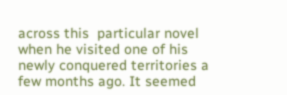across this  particular novel when he visited one of his newly conquered territories a few months ago. It seemed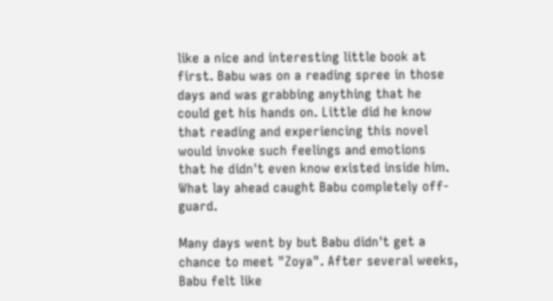like a nice and interesting little book at first. Babu was on a reading spree in those days and was grabbing anything that he could get his hands on. Little did he know that reading and experiencing this novel would invoke such feelings and emotions that he didn't even know existed inside him. What lay ahead caught Babu completely off-guard.

Many days went by but Babu didn't get a chance to meet "Zoya". After several weeks, Babu felt like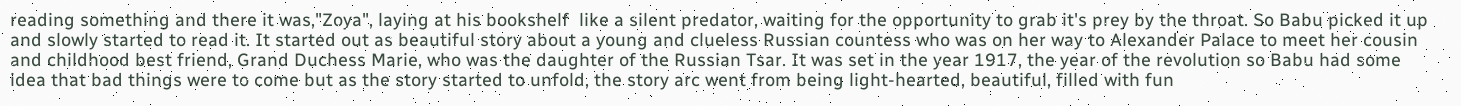reading something and there it was,"Zoya", laying at his bookshelf  like a silent predator, waiting for the opportunity to grab it's prey by the throat. So Babu picked it up and slowly started to read it. It started out as beautiful story about a young and clueless Russian countess who was on her way to Alexander Palace to meet her cousin and childhood best friend, Grand Duchess Marie, who was the daughter of the Russian Tsar. It was set in the year 1917, the year of the revolution so Babu had some idea that bad things were to come but as the story started to unfold, the story arc went from being light-hearted, beautiful, filled with fun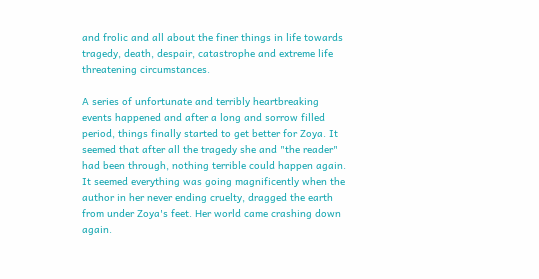and frolic and all about the finer things in life towards tragedy, death, despair, catastrophe and extreme life threatening circumstances.

A series of unfortunate and terribly heartbreaking events happened and after a long and sorrow filled period, things finally started to get better for Zoya. It seemed that after all the tragedy she and "the reader" had been through, nothing terrible could happen again. It seemed everything was going magnificently when the author in her never ending cruelty, dragged the earth from under Zoya's feet. Her world came crashing down again.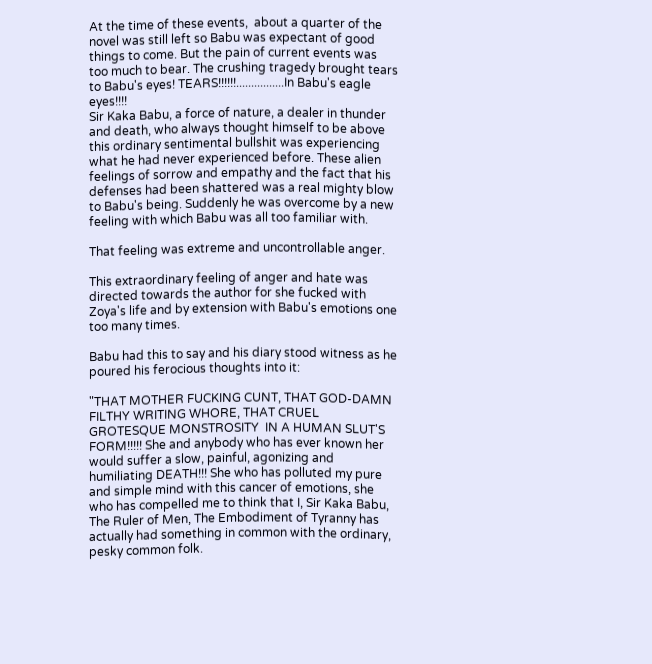At the time of these events,  about a quarter of the novel was still left so Babu was expectant of good things to come. But the pain of current events was too much to bear. The crushing tragedy brought tears to Babu's eyes! TEARS!!!!!!................In Babu's eagle eyes!!!!
Sir Kaka Babu, a force of nature, a dealer in thunder and death, who always thought himself to be above this ordinary sentimental bullshit was experiencing what he had never experienced before. These alien feelings of sorrow and empathy and the fact that his defenses had been shattered was a real mighty blow to Babu's being. Suddenly he was overcome by a new feeling with which Babu was all too familiar with.

That feeling was extreme and uncontrollable anger.

This extraordinary feeling of anger and hate was directed towards the author for she fucked with Zoya's life and by extension with Babu's emotions one too many times.

Babu had this to say and his diary stood witness as he poured his ferocious thoughts into it:

"THAT MOTHER FUCKING CUNT, THAT GOD-DAMN FILTHY WRITING WHORE, THAT CRUEL GROTESQUE MONSTROSITY  IN A HUMAN SLUT'S FORM!!!!! She and anybody who has ever known her would suffer a slow, painful, agonizing and humiliating DEATH!!! She who has polluted my pure and simple mind with this cancer of emotions, she who has compelled me to think that I, Sir Kaka Babu, The Ruler of Men, The Embodiment of Tyranny has actually had something in common with the ordinary, pesky common folk.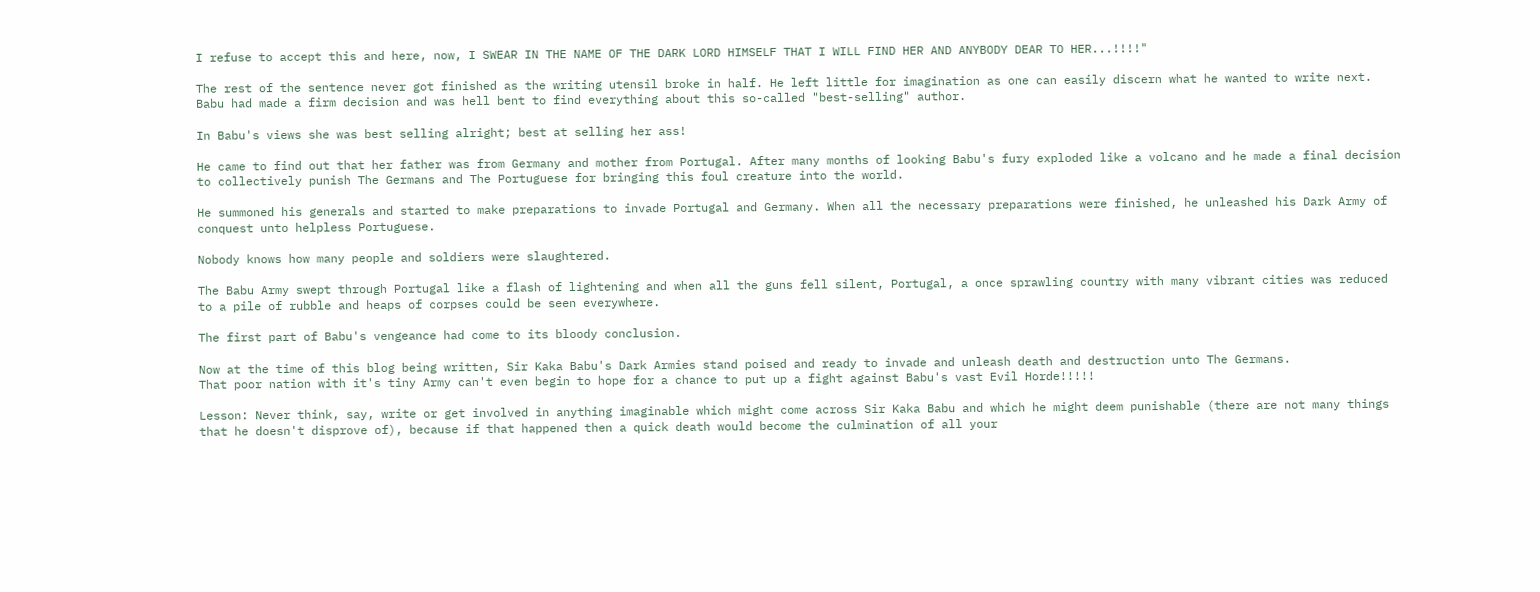I refuse to accept this and here, now, I SWEAR IN THE NAME OF THE DARK LORD HIMSELF THAT I WILL FIND HER AND ANYBODY DEAR TO HER...!!!!"

The rest of the sentence never got finished as the writing utensil broke in half. He left little for imagination as one can easily discern what he wanted to write next. Babu had made a firm decision and was hell bent to find everything about this so-called "best-selling" author.

In Babu's views she was best selling alright; best at selling her ass!

He came to find out that her father was from Germany and mother from Portugal. After many months of looking Babu's fury exploded like a volcano and he made a final decision to collectively punish The Germans and The Portuguese for bringing this foul creature into the world.

He summoned his generals and started to make preparations to invade Portugal and Germany. When all the necessary preparations were finished, he unleashed his Dark Army of conquest unto helpless Portuguese.

Nobody knows how many people and soldiers were slaughtered.

The Babu Army swept through Portugal like a flash of lightening and when all the guns fell silent, Portugal, a once sprawling country with many vibrant cities was reduced to a pile of rubble and heaps of corpses could be seen everywhere.

The first part of Babu's vengeance had come to its bloody conclusion.

Now at the time of this blog being written, Sir Kaka Babu's Dark Armies stand poised and ready to invade and unleash death and destruction unto The Germans.
That poor nation with it's tiny Army can't even begin to hope for a chance to put up a fight against Babu's vast Evil Horde!!!!!

Lesson: Never think, say, write or get involved in anything imaginable which might come across Sir Kaka Babu and which he might deem punishable (there are not many things that he doesn't disprove of), because if that happened then a quick death would become the culmination of all your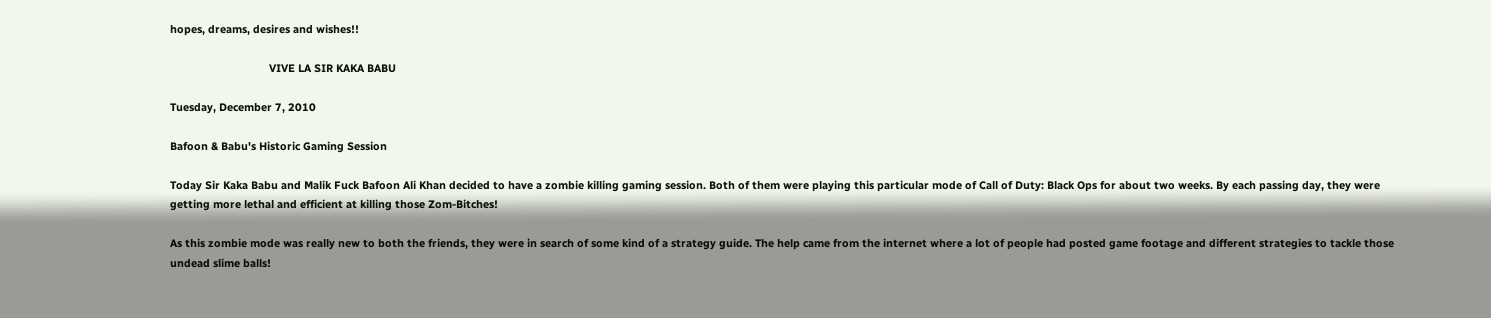hopes, dreams, desires and wishes!!

                                 VIVE LA SIR KAKA BABU

Tuesday, December 7, 2010

Bafoon & Babu's Historic Gaming Session

Today Sir Kaka Babu and Malik Fuck Bafoon Ali Khan decided to have a zombie killing gaming session. Both of them were playing this particular mode of Call of Duty: Black Ops for about two weeks. By each passing day, they were getting more lethal and efficient at killing those Zom-Bitches!

As this zombie mode was really new to both the friends, they were in search of some kind of a strategy guide. The help came from the internet where a lot of people had posted game footage and different strategies to tackle those undead slime balls!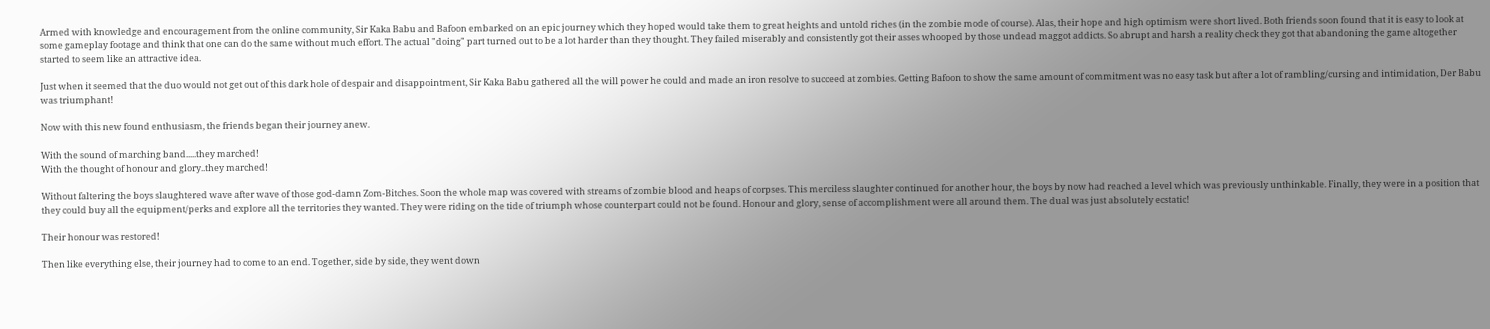Armed with knowledge and encouragement from the online community, Sir Kaka Babu and Bafoon embarked on an epic journey which they hoped would take them to great heights and untold riches (in the zombie mode of course). Alas, their hope and high optimism were short lived. Both friends soon found that it is easy to look at some gameplay footage and think that one can do the same without much effort. The actual "doing" part turned out to be a lot harder than they thought. They failed miserably and consistently got their asses whooped by those undead maggot addicts. So abrupt and harsh a reality check they got that abandoning the game altogether started to seem like an attractive idea.

Just when it seemed that the duo would not get out of this dark hole of despair and disappointment, Sir Kaka Babu gathered all the will power he could and made an iron resolve to succeed at zombies. Getting Bafoon to show the same amount of commitment was no easy task but after a lot of rambling/cursing and intimidation, Der Babu was triumphant!

Now with this new found enthusiasm, the friends began their journey anew.

With the sound of marching band.....they marched!
With the thought of honour and glory..they marched!

Without faltering the boys slaughtered wave after wave of those god-damn Zom-Bitches. Soon the whole map was covered with streams of zombie blood and heaps of corpses. This merciless slaughter continued for another hour, the boys by now had reached a level which was previously unthinkable. Finally, they were in a position that they could buy all the equipment/perks and explore all the territories they wanted. They were riding on the tide of triumph whose counterpart could not be found. Honour and glory, sense of accomplishment were all around them. The dual was just absolutely ecstatic!

Their honour was restored!

Then like everything else, their journey had to come to an end. Together, side by side, they went down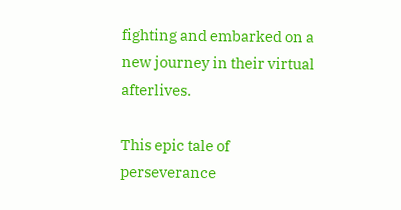fighting and embarked on a new journey in their virtual afterlives.

This epic tale of perseverance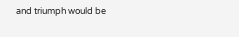and triumph would be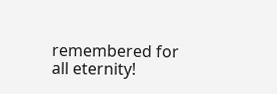remembered for all eternity!